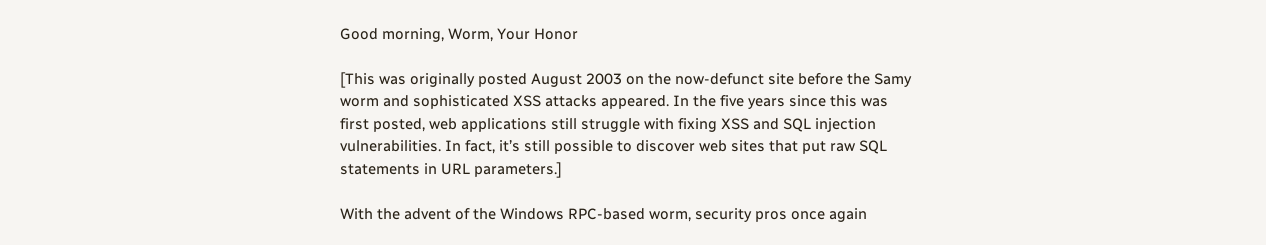Good morning, Worm, Your Honor

[This was originally posted August 2003 on the now-defunct site before the Samy worm and sophisticated XSS attacks appeared. In the five years since this was first posted, web applications still struggle with fixing XSS and SQL injection vulnerabilities. In fact, it’s still possible to discover web sites that put raw SQL statements in URL parameters.]

With the advent of the Windows RPC-based worm, security pros once again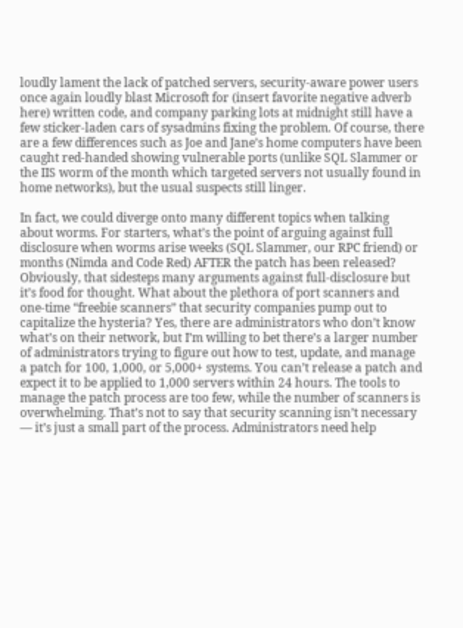loudly lament the lack of patched servers, security-aware power users once again loudly blast Microsoft for (insert favorite negative adverb here) written code, and company parking lots at midnight still have a few sticker-laden cars of sysadmins fixing the problem. Of course, there are a few differences such as Joe and Jane’s home computers have been caught red-handed showing vulnerable ports (unlike SQL Slammer or the IIS worm of the month which targeted servers not usually found in home networks), but the usual suspects still linger.

In fact, we could diverge onto many different topics when talking about worms. For starters, what’s the point of arguing against full disclosure when worms arise weeks (SQL Slammer, our RPC friend) or months (Nimda and Code Red) AFTER the patch has been released? Obviously, that sidesteps many arguments against full-disclosure but it’s food for thought. What about the plethora of port scanners and one-time “freebie scanners” that security companies pump out to capitalize the hysteria? Yes, there are administrators who don’t know what’s on their network, but I’m willing to bet there’s a larger number of administrators trying to figure out how to test, update, and manage a patch for 100, 1,000, or 5,000+ systems. You can’t release a patch and expect it to be applied to 1,000 servers within 24 hours. The tools to manage the patch process are too few, while the number of scanners is overwhelming. That’s not to say that security scanning isn’t necessary — it’s just a small part of the process. Administrators need help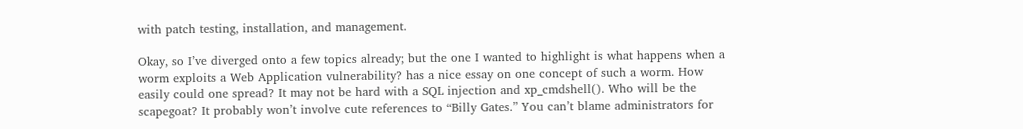with patch testing, installation, and management.

Okay, so I’ve diverged onto a few topics already; but the one I wanted to highlight is what happens when a worm exploits a Web Application vulnerability? has a nice essay on one concept of such a worm. How easily could one spread? It may not be hard with a SQL injection and xp_cmdshell(). Who will be the scapegoat? It probably won’t involve cute references to “Billy Gates.” You can’t blame administrators for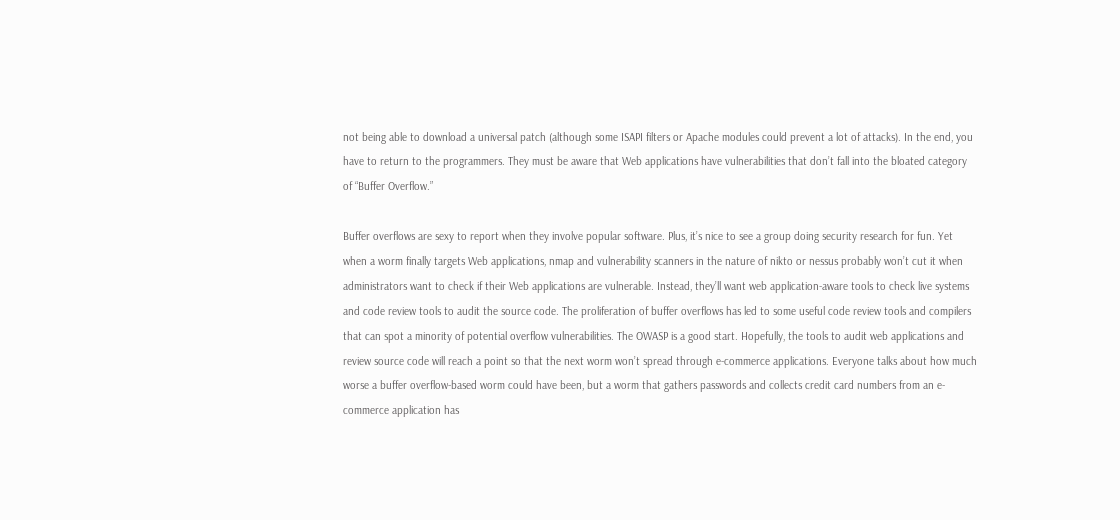not being able to download a universal patch (although some ISAPI filters or Apache modules could prevent a lot of attacks). In the end, you have to return to the programmers. They must be aware that Web applications have vulnerabilities that don’t fall into the bloated category of “Buffer Overflow.”

Buffer overflows are sexy to report when they involve popular software. Plus, it’s nice to see a group doing security research for fun. Yet when a worm finally targets Web applications, nmap and vulnerability scanners in the nature of nikto or nessus probably won’t cut it when administrators want to check if their Web applications are vulnerable. Instead, they’ll want web application-aware tools to check live systems and code review tools to audit the source code. The proliferation of buffer overflows has led to some useful code review tools and compilers that can spot a minority of potential overflow vulnerabilities. The OWASP is a good start. Hopefully, the tools to audit web applications and review source code will reach a point so that the next worm won’t spread through e-commerce applications. Everyone talks about how much worse a buffer overflow-based worm could have been, but a worm that gathers passwords and collects credit card numbers from an e-commerce application has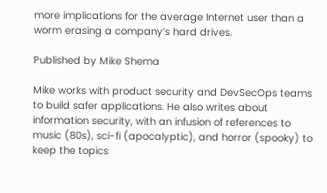more implications for the average Internet user than a worm erasing a company’s hard drives.

Published by Mike Shema

Mike works with product security and DevSecOps teams to build safer applications. He also writes about information security, with an infusion of references to music (80s), sci-fi (apocalyptic), and horror (spooky) to keep the topics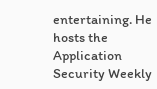entertaining. He hosts the Application Security Weekly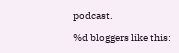podcast.

%d bloggers like this: